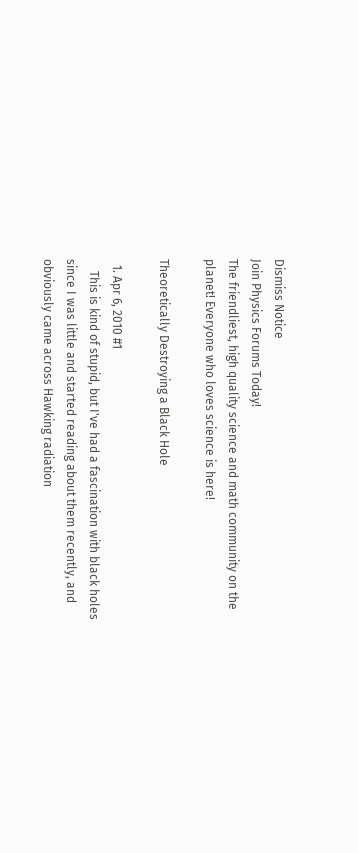Dismiss Notice
Join Physics Forums Today!
The friendliest, high quality science and math community on the planet! Everyone who loves science is here!

Theoretically Destroying a Black Hole

  1. Apr 6, 2010 #1
    This is kind of stupid, but I've had a fascination with black holes since I was little and started reading about them recently, and obviously came across Hawking radiation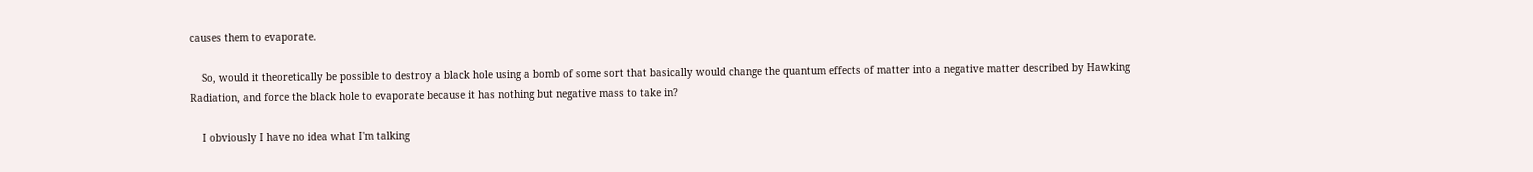causes them to evaporate.

    So, would it theoretically be possible to destroy a black hole using a bomb of some sort that basically would change the quantum effects of matter into a negative matter described by Hawking Radiation, and force the black hole to evaporate because it has nothing but negative mass to take in?

    I obviously I have no idea what I'm talking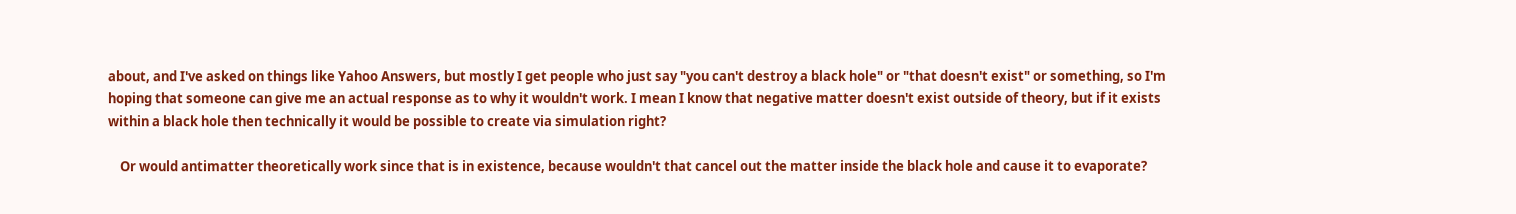about, and I've asked on things like Yahoo Answers, but mostly I get people who just say "you can't destroy a black hole" or "that doesn't exist" or something, so I'm hoping that someone can give me an actual response as to why it wouldn't work. I mean I know that negative matter doesn't exist outside of theory, but if it exists within a black hole then technically it would be possible to create via simulation right?

    Or would antimatter theoretically work since that is in existence, because wouldn't that cancel out the matter inside the black hole and cause it to evaporate?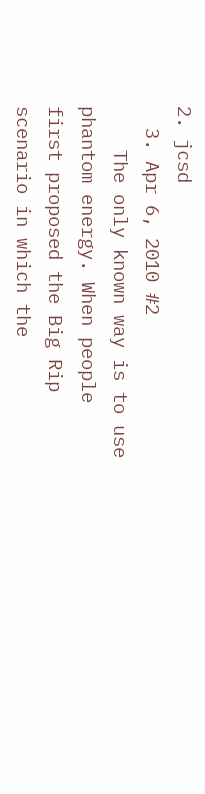2. jcsd
  3. Apr 6, 2010 #2
    The only known way is to use phantom energy. When people first proposed the Big Rip scenario in which the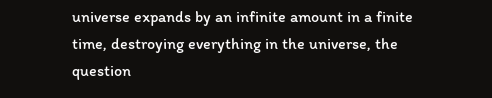universe expands by an infinite amount in a finite time, destroying everything in the universe, the question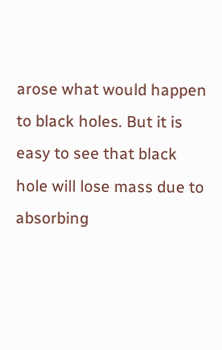arose what would happen to black holes. But it is easy to see that black hole will lose mass due to absorbing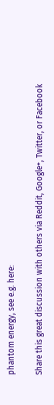phantom energy, see e.g. here:

Share this great discussion with others via Reddit, Google+, Twitter, or Facebook